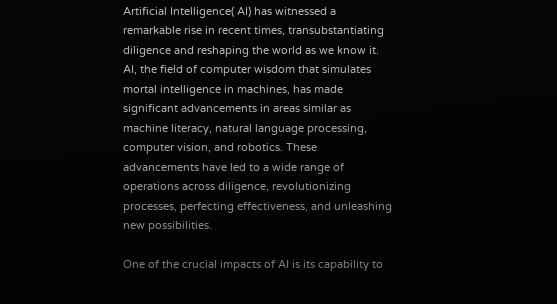Artificial Intelligence( AI) has witnessed a remarkable rise in recent times, transubstantiating diligence and reshaping the world as we know it. AI, the field of computer wisdom that simulates mortal intelligence in machines, has made significant advancements in areas similar as machine literacy, natural language processing, computer vision, and robotics. These advancements have led to a wide range of operations across diligence, revolutionizing processes, perfecting effectiveness, and unleashing new possibilities.

One of the crucial impacts of AI is its capability to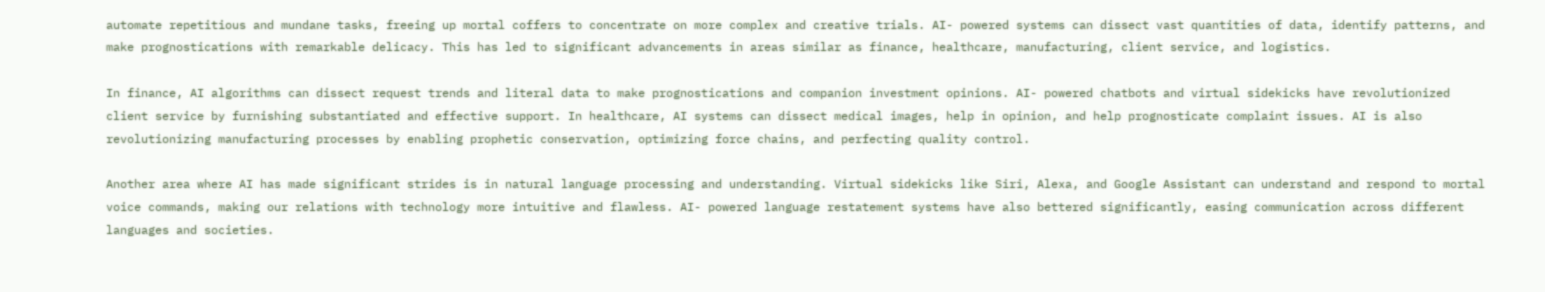automate repetitious and mundane tasks, freeing up mortal coffers to concentrate on more complex and creative trials. AI- powered systems can dissect vast quantities of data, identify patterns, and make prognostications with remarkable delicacy. This has led to significant advancements in areas similar as finance, healthcare, manufacturing, client service, and logistics.

In finance, AI algorithms can dissect request trends and literal data to make prognostications and companion investment opinions. AI- powered chatbots and virtual sidekicks have revolutionized client service by furnishing substantiated and effective support. In healthcare, AI systems can dissect medical images, help in opinion, and help prognosticate complaint issues. AI is also revolutionizing manufacturing processes by enabling prophetic conservation, optimizing force chains, and perfecting quality control.

Another area where AI has made significant strides is in natural language processing and understanding. Virtual sidekicks like Siri, Alexa, and Google Assistant can understand and respond to mortal voice commands, making our relations with technology more intuitive and flawless. AI- powered language restatement systems have also bettered significantly, easing communication across different languages and societies.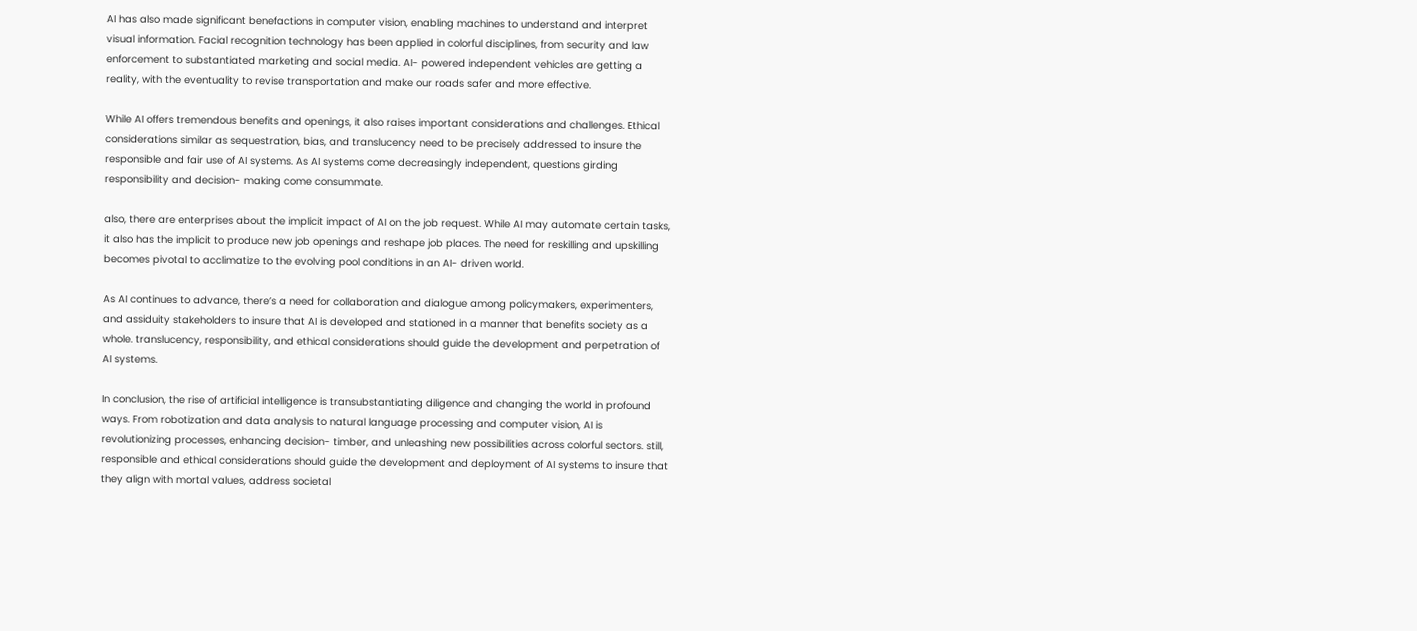AI has also made significant benefactions in computer vision, enabling machines to understand and interpret visual information. Facial recognition technology has been applied in colorful disciplines, from security and law enforcement to substantiated marketing and social media. AI- powered independent vehicles are getting a reality, with the eventuality to revise transportation and make our roads safer and more effective.

While AI offers tremendous benefits and openings, it also raises important considerations and challenges. Ethical considerations similar as sequestration, bias, and translucency need to be precisely addressed to insure the responsible and fair use of AI systems. As AI systems come decreasingly independent, questions girding responsibility and decision- making come consummate.

also, there are enterprises about the implicit impact of AI on the job request. While AI may automate certain tasks, it also has the implicit to produce new job openings and reshape job places. The need for reskilling and upskilling becomes pivotal to acclimatize to the evolving pool conditions in an AI- driven world.

As AI continues to advance, there’s a need for collaboration and dialogue among policymakers, experimenters, and assiduity stakeholders to insure that AI is developed and stationed in a manner that benefits society as a whole. translucency, responsibility, and ethical considerations should guide the development and perpetration of AI systems.

In conclusion, the rise of artificial intelligence is transubstantiating diligence and changing the world in profound ways. From robotization and data analysis to natural language processing and computer vision, AI is revolutionizing processes, enhancing decision- timber, and unleashing new possibilities across colorful sectors. still, responsible and ethical considerations should guide the development and deployment of AI systems to insure that they align with mortal values, address societal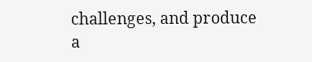challenges, and produce a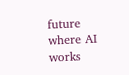future where AI works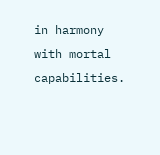in harmony with mortal capabilities.